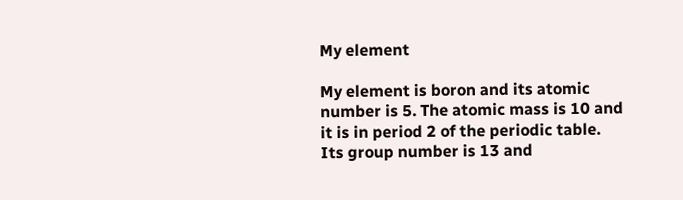My element

My element is boron and its atomic number is 5. The atomic mass is 10 and it is in period 2 of the periodic table. Its group number is 13 and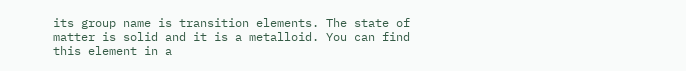its group name is transition elements. The state of matter is solid and it is a metalloid. You can find this element in a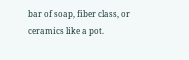bar of soap, fiber class, or ceramics like a pot.